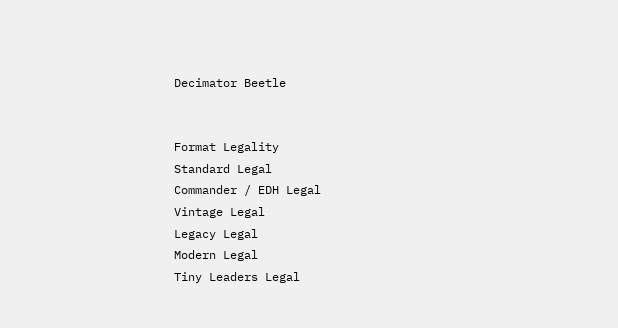Decimator Beetle


Format Legality
Standard Legal
Commander / EDH Legal
Vintage Legal
Legacy Legal
Modern Legal
Tiny Leaders Legal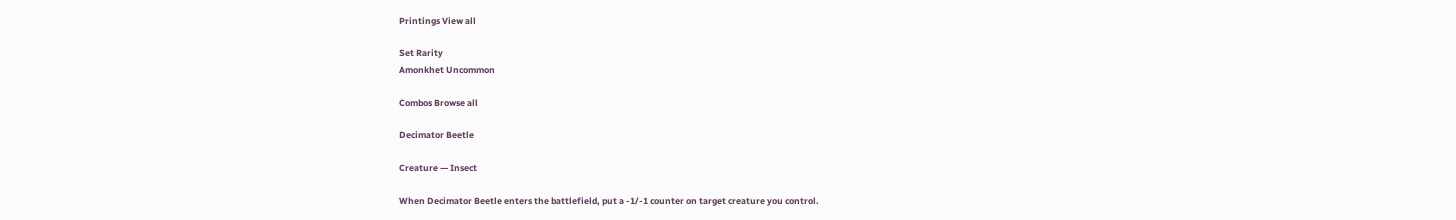Printings View all

Set Rarity
Amonkhet Uncommon

Combos Browse all

Decimator Beetle

Creature — Insect

When Decimator Beetle enters the battlefield, put a -1/-1 counter on target creature you control.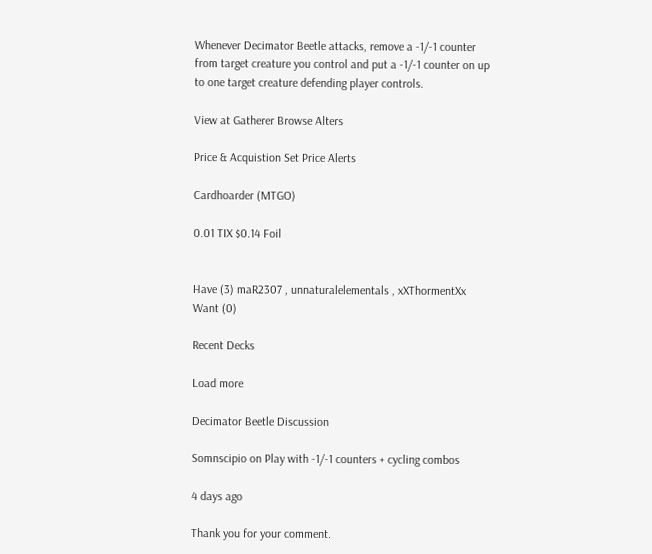Whenever Decimator Beetle attacks, remove a -1/-1 counter from target creature you control and put a -1/-1 counter on up to one target creature defending player controls.

View at Gatherer Browse Alters

Price & Acquistion Set Price Alerts

Cardhoarder (MTGO)

0.01 TIX $0.14 Foil


Have (3) maR2307 , unnaturalelementals , xXThormentXx
Want (0)

Recent Decks

Load more

Decimator Beetle Discussion

Somnscipio on Play with -1/-1 counters + cycling combos

4 days ago

Thank you for your comment.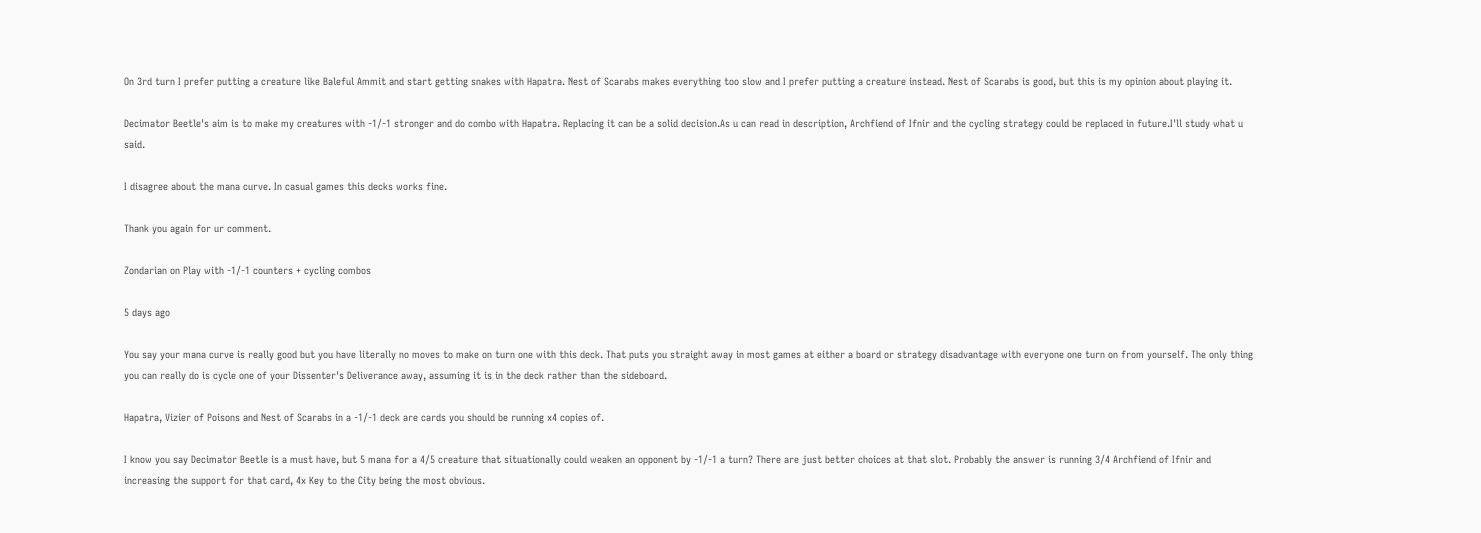On 3rd turn I prefer putting a creature like Baleful Ammit and start getting snakes with Hapatra. Nest of Scarabs makes everything too slow and I prefer putting a creature instead. Nest of Scarabs is good, but this is my opinion about playing it.

Decimator Beetle's aim is to make my creatures with -1/-1 stronger and do combo with Hapatra. Replacing it can be a solid decision.As u can read in description, Archfiend of Ifnir and the cycling strategy could be replaced in future.I'll study what u said.

I disagree about the mana curve. In casual games this decks works fine.

Thank you again for ur comment.

Zondarian on Play with -1/-1 counters + cycling combos

5 days ago

You say your mana curve is really good but you have literally no moves to make on turn one with this deck. That puts you straight away in most games at either a board or strategy disadvantage with everyone one turn on from yourself. The only thing you can really do is cycle one of your Dissenter's Deliverance away, assuming it is in the deck rather than the sideboard.

Hapatra, Vizier of Poisons and Nest of Scarabs in a -1/-1 deck are cards you should be running x4 copies of.

I know you say Decimator Beetle is a must have, but 5 mana for a 4/5 creature that situationally could weaken an opponent by -1/-1 a turn? There are just better choices at that slot. Probably the answer is running 3/4 Archfiend of Ifnir and increasing the support for that card, 4x Key to the City being the most obvious.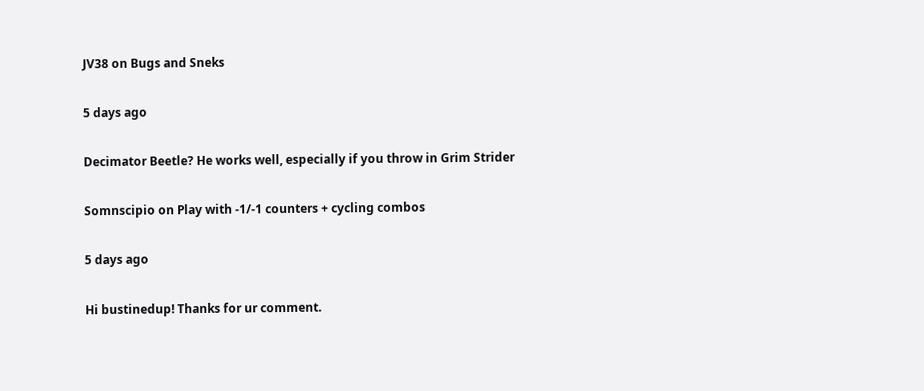JV38 on Bugs and Sneks

5 days ago

Decimator Beetle? He works well, especially if you throw in Grim Strider

Somnscipio on Play with -1/-1 counters + cycling combos

5 days ago

Hi bustinedup! Thanks for ur comment.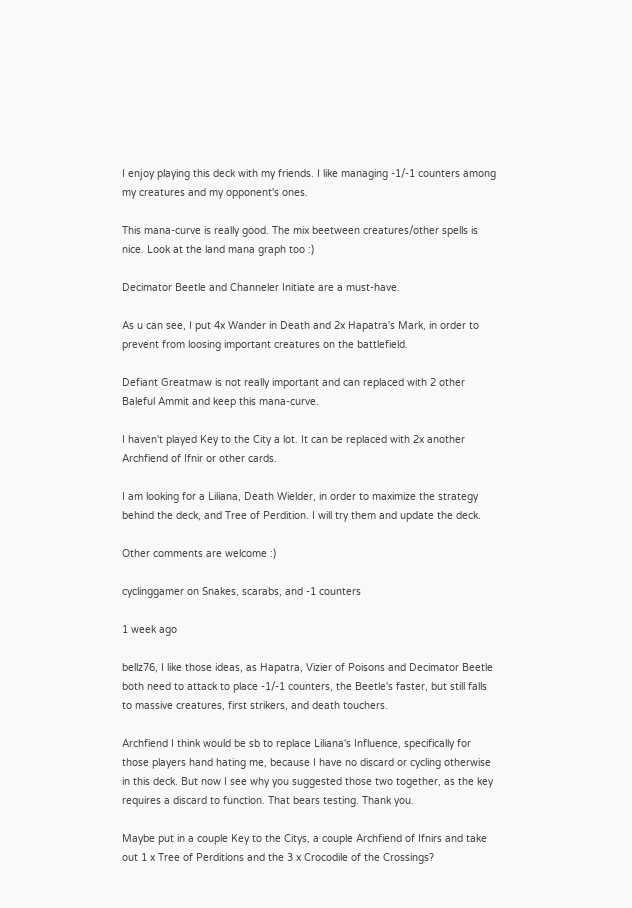I enjoy playing this deck with my friends. I like managing -1/-1 counters among my creatures and my opponent's ones.

This mana-curve is really good. The mix beetween creatures/other spells is nice. Look at the land mana graph too :)

Decimator Beetle and Channeler Initiate are a must-have.

As u can see, I put 4x Wander in Death and 2x Hapatra's Mark, in order to prevent from loosing important creatures on the battlefield.

Defiant Greatmaw is not really important and can replaced with 2 other Baleful Ammit and keep this mana-curve.

I haven't played Key to the City a lot. It can be replaced with 2x another Archfiend of Ifnir or other cards.

I am looking for a Liliana, Death Wielder, in order to maximize the strategy behind the deck, and Tree of Perdition. I will try them and update the deck.

Other comments are welcome :)

cyclinggamer on Snakes, scarabs, and -1 counters

1 week ago

bellz76, I like those ideas, as Hapatra, Vizier of Poisons and Decimator Beetle both need to attack to place -1/-1 counters, the Beetle's faster, but still falls to massive creatures, first strikers, and death touchers.

Archfiend I think would be sb to replace Liliana's Influence, specifically for those players hand hating me, because I have no discard or cycling otherwise in this deck. But now I see why you suggested those two together, as the key requires a discard to function. That bears testing. Thank you.

Maybe put in a couple Key to the Citys, a couple Archfiend of Ifnirs and take out 1 x Tree of Perditions and the 3 x Crocodile of the Crossings?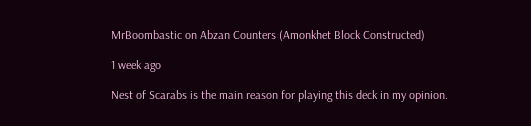MrBoombastic on Abzan Counters (Amonkhet Block Constructed)

1 week ago

Nest of Scarabs is the main reason for playing this deck in my opinion.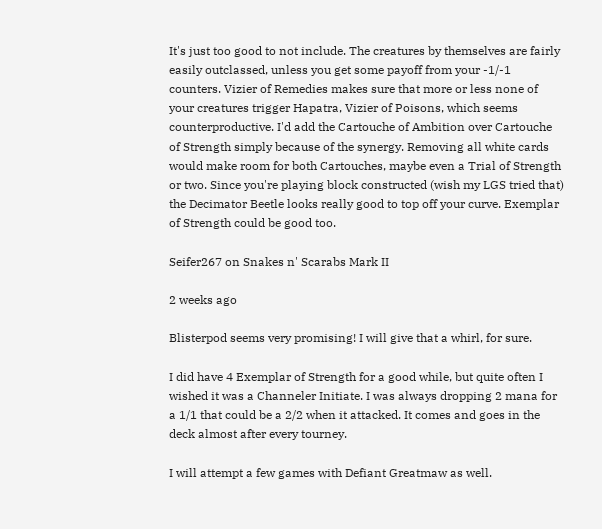It's just too good to not include. The creatures by themselves are fairly easily outclassed, unless you get some payoff from your -1/-1 counters. Vizier of Remedies makes sure that more or less none of your creatures trigger Hapatra, Vizier of Poisons, which seems counterproductive. I'd add the Cartouche of Ambition over Cartouche of Strength simply because of the synergy. Removing all white cards would make room for both Cartouches, maybe even a Trial of Strength or two. Since you're playing block constructed (wish my LGS tried that) the Decimator Beetle looks really good to top off your curve. Exemplar of Strength could be good too.

Seifer267 on Snakes n' Scarabs Mark II

2 weeks ago

Blisterpod seems very promising! I will give that a whirl, for sure.

I did have 4 Exemplar of Strength for a good while, but quite often I wished it was a Channeler Initiate. I was always dropping 2 mana for a 1/1 that could be a 2/2 when it attacked. It comes and goes in the deck almost after every tourney.

I will attempt a few games with Defiant Greatmaw as well.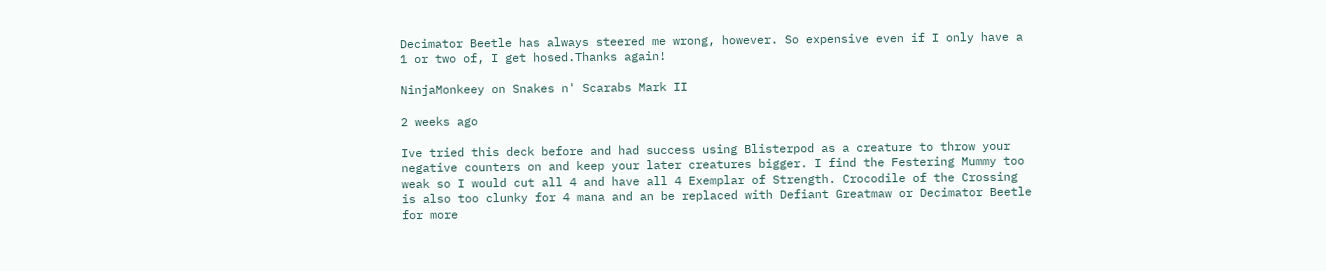Decimator Beetle has always steered me wrong, however. So expensive even if I only have a 1 or two of, I get hosed.Thanks again!

NinjaMonkeey on Snakes n' Scarabs Mark II

2 weeks ago

Ive tried this deck before and had success using Blisterpod as a creature to throw your negative counters on and keep your later creatures bigger. I find the Festering Mummy too weak so I would cut all 4 and have all 4 Exemplar of Strength. Crocodile of the Crossing is also too clunky for 4 mana and an be replaced with Defiant Greatmaw or Decimator Beetle for more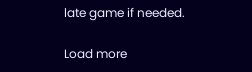late game if needed.

Load more